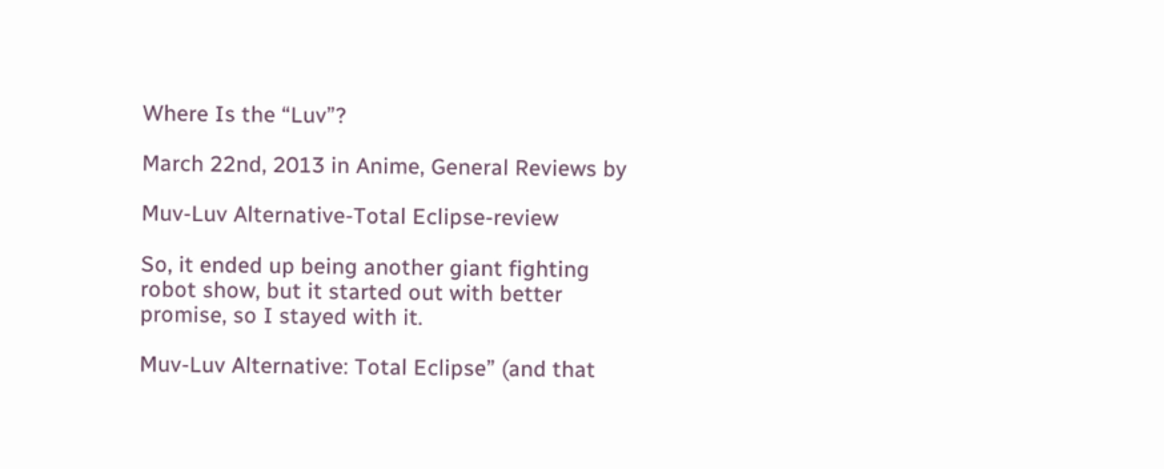Where Is the “Luv”?

March 22nd, 2013 in Anime, General Reviews by

Muv-Luv Alternative-Total Eclipse-review

So, it ended up being another giant fighting robot show, but it started out with better promise, so I stayed with it.

Muv-Luv Alternative: Total Eclipse” (and that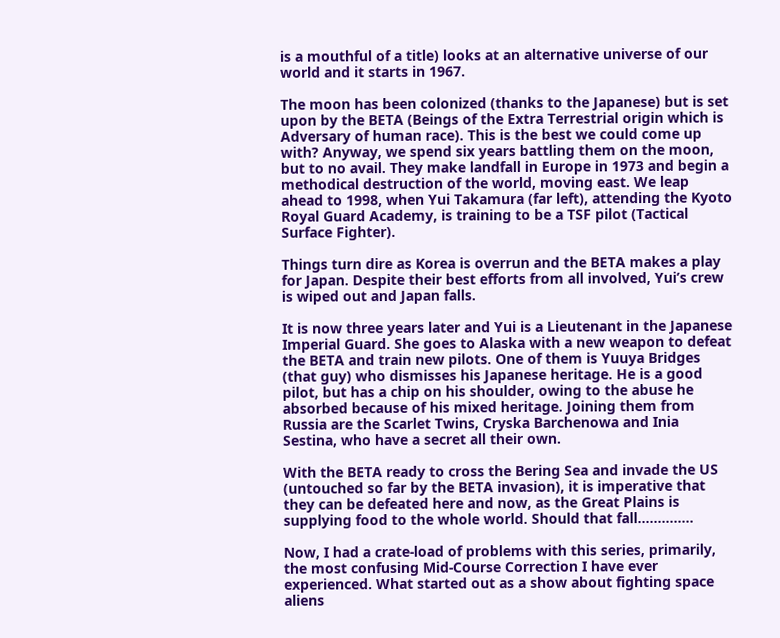is a mouthful of a title) looks at an alternative universe of our world and it starts in 1967.

The moon has been colonized (thanks to the Japanese) but is set upon by the BETA (Beings of the Extra Terrestrial origin which is Adversary of human race). This is the best we could come up with? Anyway, we spend six years battling them on the moon, but to no avail. They make landfall in Europe in 1973 and begin a methodical destruction of the world, moving east. We leap ahead to 1998, when Yui Takamura (far left), attending the Kyoto Royal Guard Academy, is training to be a TSF pilot (Tactical Surface Fighter).

Things turn dire as Korea is overrun and the BETA makes a play for Japan. Despite their best efforts from all involved, Yui’s crew is wiped out and Japan falls.

It is now three years later and Yui is a Lieutenant in the Japanese Imperial Guard. She goes to Alaska with a new weapon to defeat the BETA and train new pilots. One of them is Yuuya Bridges (that guy) who dismisses his Japanese heritage. He is a good pilot, but has a chip on his shoulder, owing to the abuse he absorbed because of his mixed heritage. Joining them from Russia are the Scarlet Twins, Cryska Barchenowa and Inia Sestina, who have a secret all their own.

With the BETA ready to cross the Bering Sea and invade the US (untouched so far by the BETA invasion), it is imperative that they can be defeated here and now, as the Great Plains is supplying food to the whole world. Should that fall…………..

Now, I had a crate-load of problems with this series, primarily, the most confusing Mid-Course Correction I have ever experienced. What started out as a show about fighting space aliens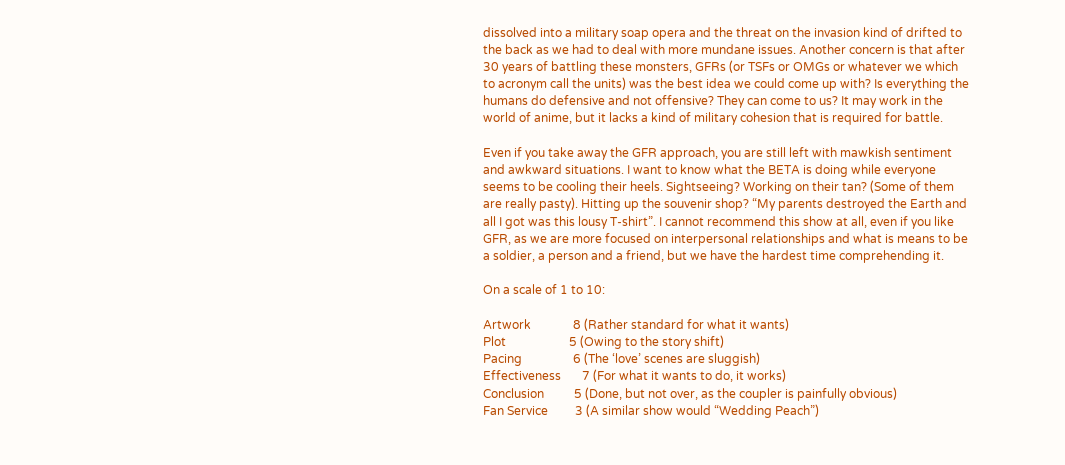dissolved into a military soap opera and the threat on the invasion kind of drifted to the back as we had to deal with more mundane issues. Another concern is that after 30 years of battling these monsters, GFRs (or TSFs or OMGs or whatever we which to acronym call the units) was the best idea we could come up with? Is everything the humans do defensive and not offensive? They can come to us? It may work in the world of anime, but it lacks a kind of military cohesion that is required for battle.

Even if you take away the GFR approach, you are still left with mawkish sentiment and awkward situations. I want to know what the BETA is doing while everyone seems to be cooling their heels. Sightseeing? Working on their tan? (Some of them are really pasty). Hitting up the souvenir shop? “My parents destroyed the Earth and all I got was this lousy T-shirt”. I cannot recommend this show at all, even if you like GFR, as we are more focused on interpersonal relationships and what is means to be a soldier, a person and a friend, but we have the hardest time comprehending it.

On a scale of 1 to 10:

Artwork              8 (Rather standard for what it wants)
Plot                     5 (Owing to the story shift)
Pacing                 6 (The ‘love’ scenes are sluggish)
Effectiveness       7 (For what it wants to do, it works)
Conclusion          5 (Done, but not over, as the coupler is painfully obvious)
Fan Service         3 (A similar show would “Wedding Peach”)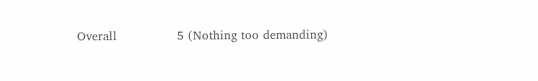Overall               5 (Nothing too demanding)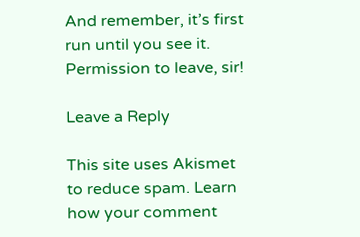And remember, it’s first run until you see it. Permission to leave, sir!

Leave a Reply

This site uses Akismet to reduce spam. Learn how your comment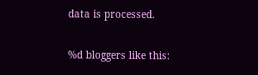data is processed.

%d bloggers like this: